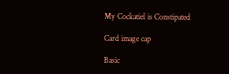My Cockatiel is Constipated

Card image cap

Basic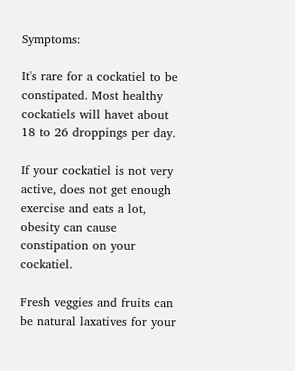Symptoms:

It's rare for a cockatiel to be constipated. Most healthy cockatiels will havet about 18 to 26 droppings per day.

If your cockatiel is not very active, does not get enough exercise and eats a lot, obesity can cause constipation on your cockatiel.

Fresh veggies and fruits can be natural laxatives for your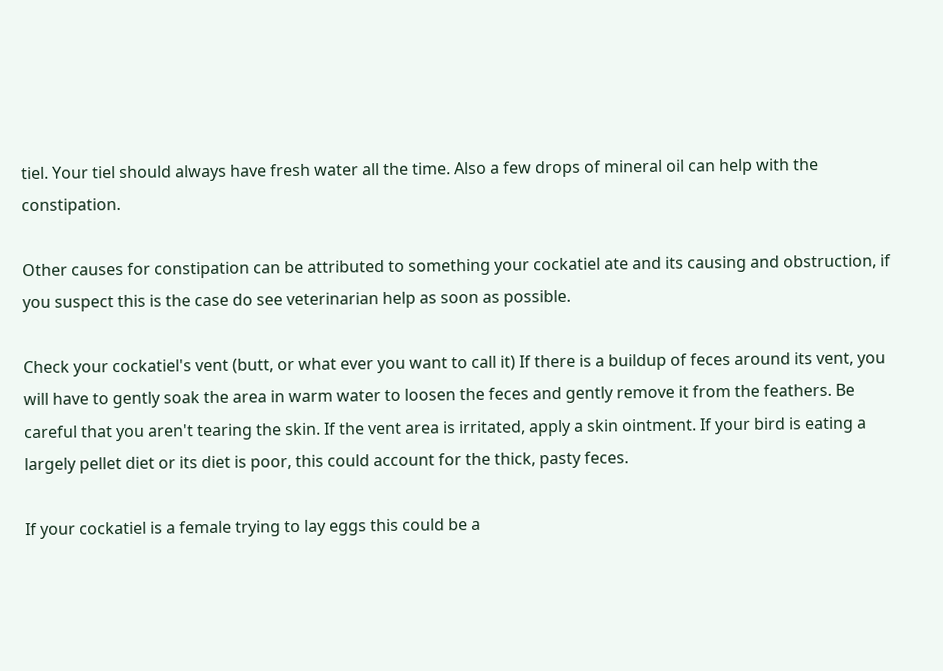tiel. Your tiel should always have fresh water all the time. Also a few drops of mineral oil can help with the constipation.

Other causes for constipation can be attributed to something your cockatiel ate and its causing and obstruction, if you suspect this is the case do see veterinarian help as soon as possible.

Check your cockatiel's vent (butt, or what ever you want to call it) If there is a buildup of feces around its vent, you will have to gently soak the area in warm water to loosen the feces and gently remove it from the feathers. Be careful that you aren't tearing the skin. If the vent area is irritated, apply a skin ointment. If your bird is eating a largely pellet diet or its diet is poor, this could account for the thick, pasty feces.

If your cockatiel is a female trying to lay eggs this could be a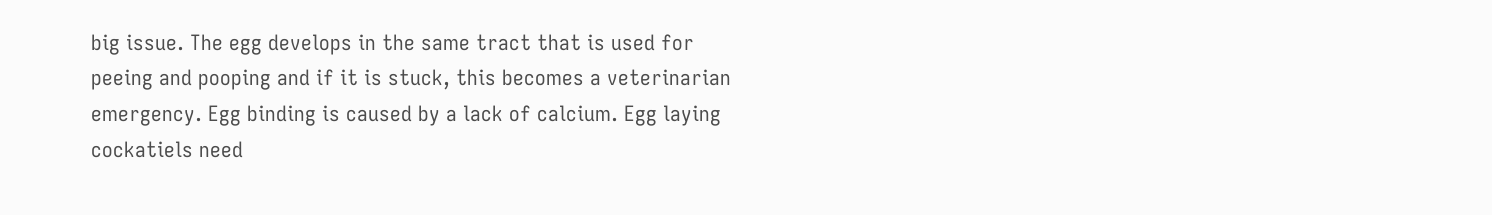big issue. The egg develops in the same tract that is used for peeing and pooping and if it is stuck, this becomes a veterinarian emergency. Egg binding is caused by a lack of calcium. Egg laying cockatiels need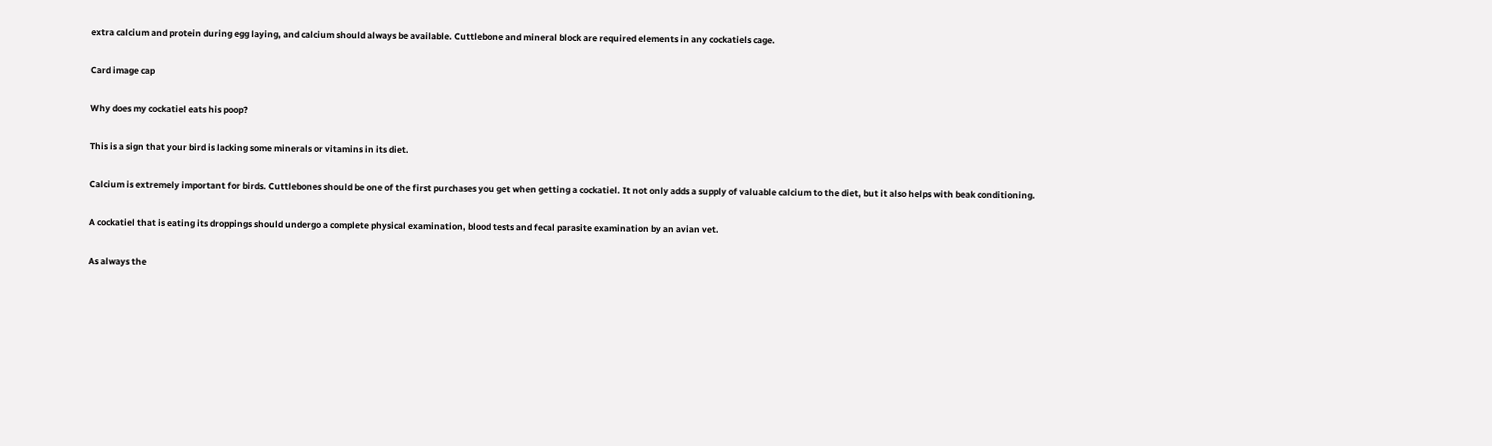extra calcium and protein during egg laying, and calcium should always be available. Cuttlebone and mineral block are required elements in any cockatiels cage.

Card image cap

Why does my cockatiel eats his poop?

This is a sign that your bird is lacking some minerals or vitamins in its diet.

Calcium is extremely important for birds. Cuttlebones should be one of the first purchases you get when getting a cockatiel. It not only adds a supply of valuable calcium to the diet, but it also helps with beak conditioning.

A cockatiel that is eating its droppings should undergo a complete physical examination, blood tests and fecal parasite examination by an avian vet.

As always the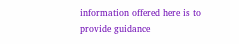information offered here is to provide guidance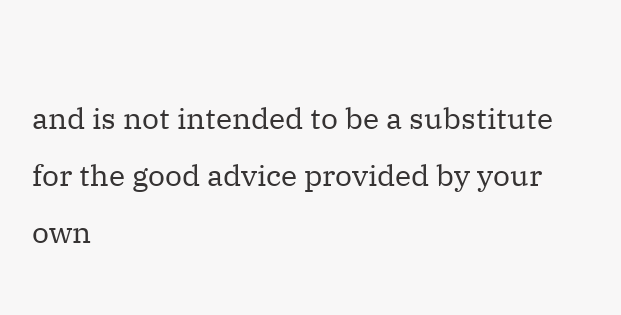and is not intended to be a substitute for the good advice provided by your own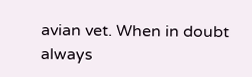avian vet. When in doubt always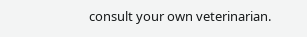consult your own veterinarian.